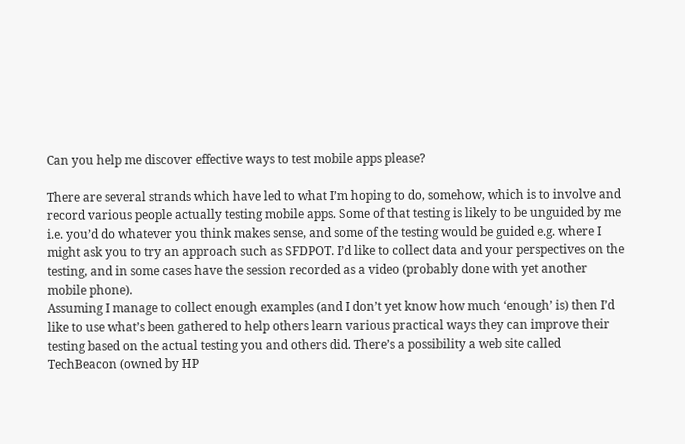Can you help me discover effective ways to test mobile apps please?

There are several strands which have led to what I’m hoping to do, somehow, which is to involve and record various people actually testing mobile apps. Some of that testing is likely to be unguided by me i.e. you’d do whatever you think makes sense, and some of the testing would be guided e.g. where I might ask you to try an approach such as SFDPOT. I’d like to collect data and your perspectives on the testing, and in some cases have the session recorded as a video (probably done with yet another mobile phone).
Assuming I manage to collect enough examples (and I don’t yet know how much ‘enough’ is) then I’d like to use what’s been gathered to help others learn various practical ways they can improve their testing based on the actual testing you and others did. There’s a possibility a web site called TechBeacon (owned by HP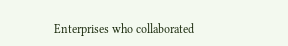Enterprises who collaborated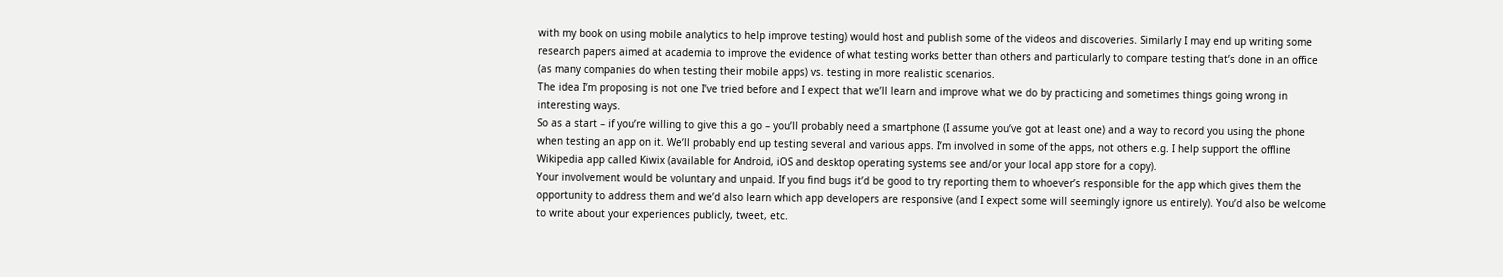with my book on using mobile analytics to help improve testing) would host and publish some of the videos and discoveries. Similarly I may end up writing some research papers aimed at academia to improve the evidence of what testing works better than others and particularly to compare testing that’s done in an office (as many companies do when testing their mobile apps) vs. testing in more realistic scenarios.
The idea I’m proposing is not one I’ve tried before and I expect that we’ll learn and improve what we do by practicing and sometimes things going wrong in interesting ways.
So as a start – if you’re willing to give this a go – you’ll probably need a smartphone (I assume you’ve got at least one) and a way to record you using the phone when testing an app on it. We’ll probably end up testing several and various apps. I’m involved in some of the apps, not others e.g. I help support the offline Wikipedia app called Kiwix (available for Android, iOS and desktop operating systems see and/or your local app store for a copy).
Your involvement would be voluntary and unpaid. If you find bugs it’d be good to try reporting them to whoever’s responsible for the app which gives them the opportunity to address them and we’d also learn which app developers are responsive (and I expect some will seemingly ignore us entirely). You’d also be welcome to write about your experiences publicly, tweet, etc.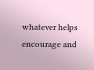whatever helps encourage and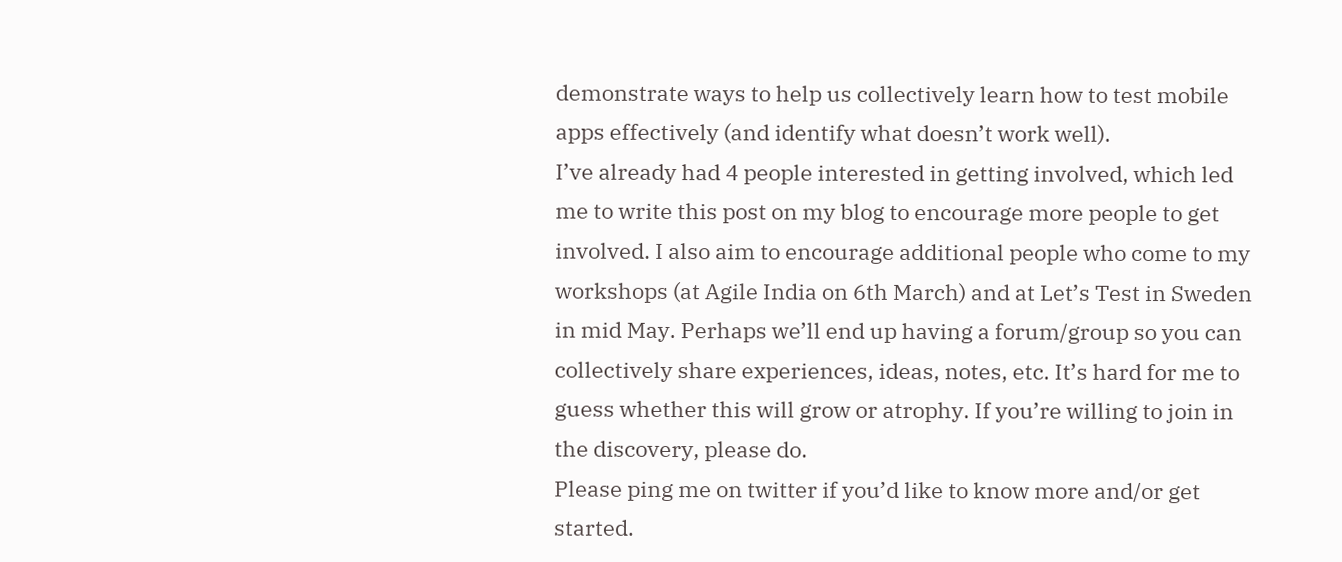demonstrate ways to help us collectively learn how to test mobile apps effectively (and identify what doesn’t work well).
I’ve already had 4 people interested in getting involved, which led me to write this post on my blog to encourage more people to get involved. I also aim to encourage additional people who come to my workshops (at Agile India on 6th March) and at Let’s Test in Sweden in mid May. Perhaps we’ll end up having a forum/group so you can collectively share experiences, ideas, notes, etc. It’s hard for me to guess whether this will grow or atrophy. If you’re willing to join in the discovery, please do.
Please ping me on twitter if you’d like to know more and/or get started.